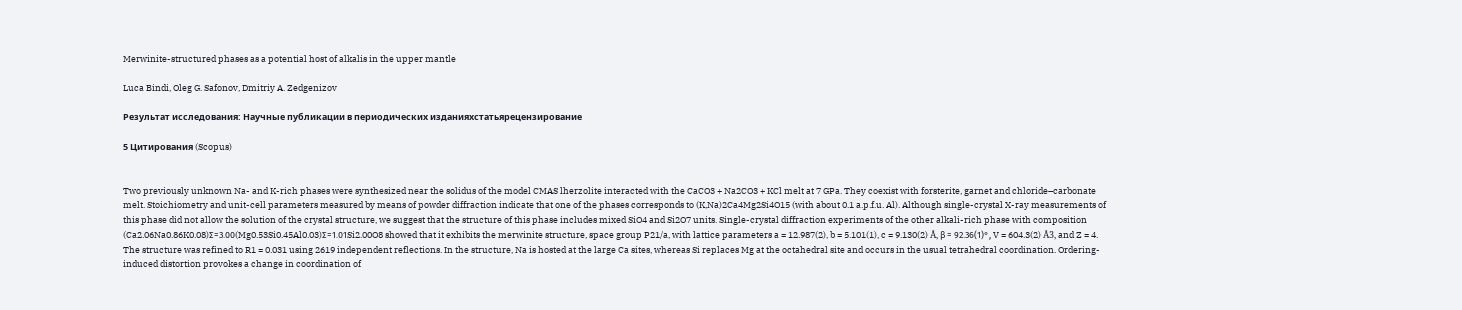Merwinite-structured phases as a potential host of alkalis in the upper mantle

Luca Bindi, Oleg G. Safonov, Dmitriy A. Zedgenizov

Результат исследования: Научные публикации в периодических изданияхстатьярецензирование

5 Цитирования (Scopus)


Two previously unknown Na- and K-rich phases were synthesized near the solidus of the model CMAS lherzolite interacted with the CaCO3 + Na2CO3 + KCl melt at 7 GPa. They coexist with forsterite, garnet and chloride–carbonate melt. Stoichiometry and unit-cell parameters measured by means of powder diffraction indicate that one of the phases corresponds to (K,Na)2Ca4Mg2Si4O15 (with about 0.1 a.p.f.u. Al). Although single-crystal X-ray measurements of this phase did not allow the solution of the crystal structure, we suggest that the structure of this phase includes mixed SiO4 and Si2O7 units. Single-crystal diffraction experiments of the other alkali-rich phase with composition (Ca2.06Na0.86K0.08)Σ=3.00(Mg0.53Si0.45Al0.03)Σ=1.01Si2.00O8 showed that it exhibits the merwinite structure, space group P21/a, with lattice parameters a = 12.987(2), b = 5.101(1), c = 9.130(2) Å, β = 92.36(1)°, V = 604.3(2) Å3, and Z = 4. The structure was refined to R1 = 0.031 using 2619 independent reflections. In the structure, Na is hosted at the large Ca sites, whereas Si replaces Mg at the octahedral site and occurs in the usual tetrahedral coordination. Ordering-induced distortion provokes a change in coordination of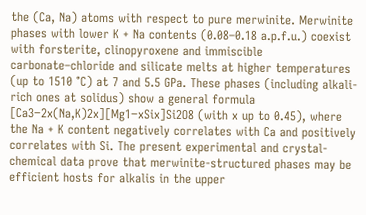the (Ca, Na) atoms with respect to pure merwinite. Merwinite phases with lower K + Na contents (0.08–0.18 a.p.f.u.) coexist with forsterite, clinopyroxene and immiscible carbonate–chloride and silicate melts at higher temperatures (up to 1510 °C) at 7 and 5.5 GPa. These phases (including alkali-rich ones at solidus) show a general formula [Ca3−2x(Na,K)2x][Mg1−xSix]Si2O8 (with x up to 0.45), where the Na + K content negatively correlates with Ca and positively correlates with Si. The present experimental and crystal-chemical data prove that merwinite-structured phases may be efficient hosts for alkalis in the upper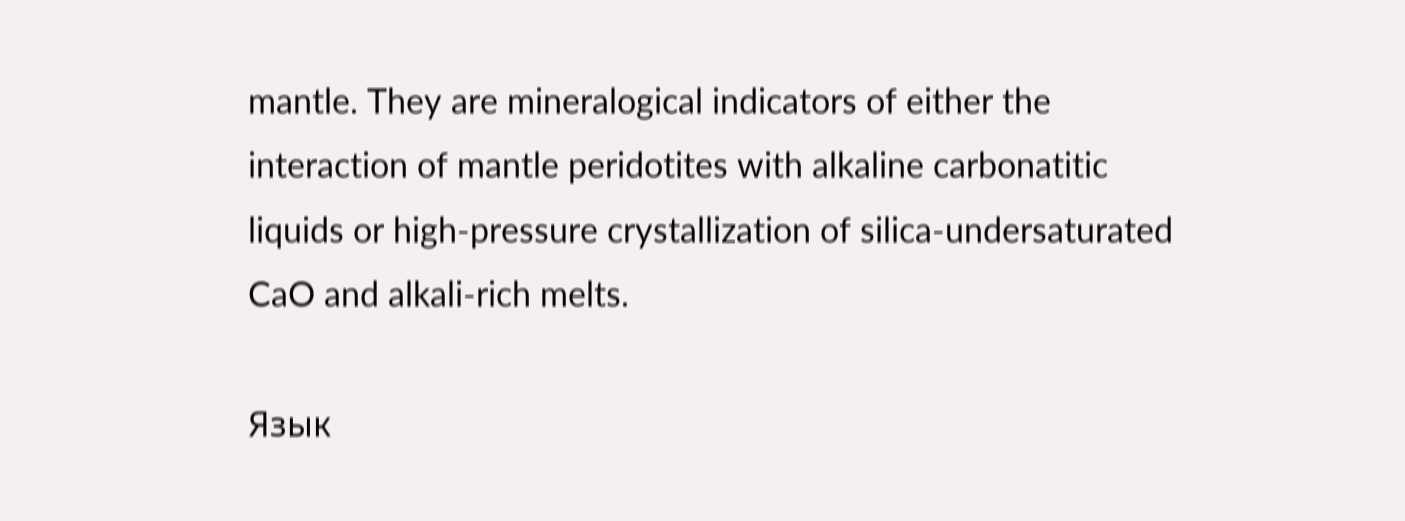mantle. They are mineralogical indicators of either the interaction of mantle peridotites with alkaline carbonatitic liquids or high-pressure crystallization of silica-undersaturated CaO and alkali-rich melts.

Язык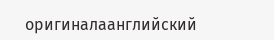оригиналаанглийский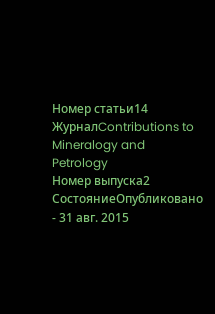Номер статьи14
ЖурналContributions to Mineralogy and Petrology
Номер выпуска2
СостояниеОпубликовано - 31 авг. 2015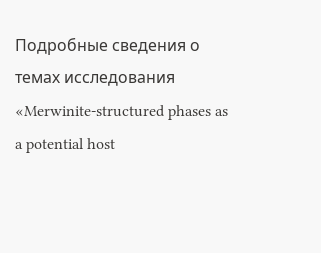Подробные сведения о темах исследования «Merwinite-structured phases as a potential host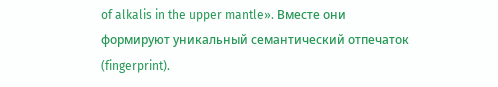of alkalis in the upper mantle». Вместе они формируют уникальный семантический отпечаток (fingerprint).